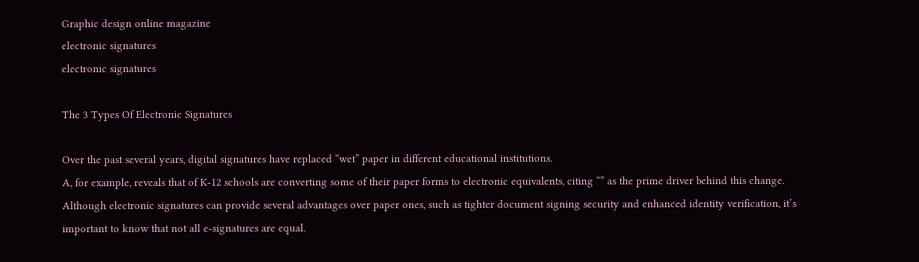Graphic design online magazine
electronic signatures
electronic signatures

The 3 Types Of Electronic Signatures

Over the past several years, digital signatures have replaced “wet” paper in different educational institutions.
A, for example, reveals that of K-12 schools are converting some of their paper forms to electronic equivalents, citing “” as the prime driver behind this change.
Although electronic signatures can provide several advantages over paper ones, such as tighter document signing security and enhanced identity verification, it’s important to know that not all e-signatures are equal.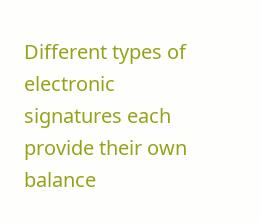Different types of electronic signatures each provide their own balance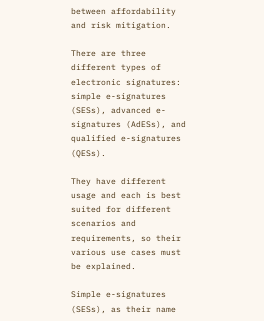between affordability and risk mitigation.

There are three different types of electronic signatures: simple e-signatures (SESs), advanced e-signatures (AdESs), and qualified e-signatures (QESs).

They have different usage and each is best suited for different scenarios and requirements, so their various use cases must be explained.

Simple e-signatures (SESs), as their name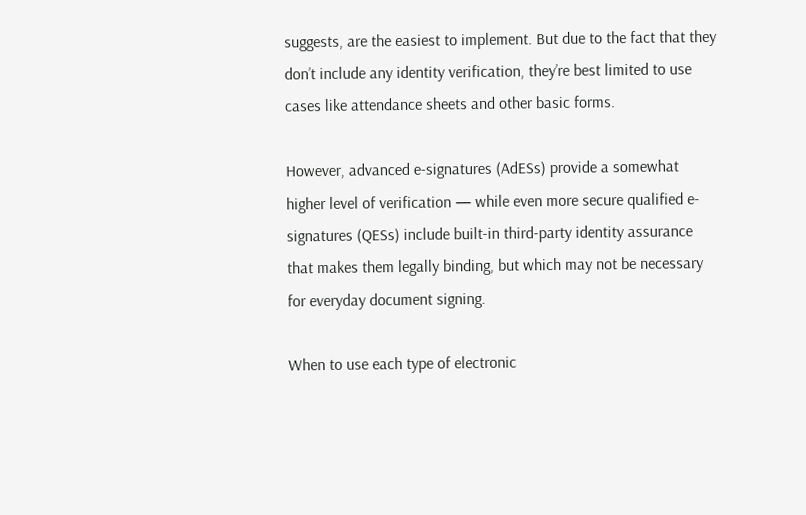suggests, are the easiest to implement. But due to the fact that they don’t include any identity verification, they’re best limited to use cases like attendance sheets and other basic forms.

However, advanced e-signatures (AdESs) provide a somewhat higher level of verification — while even more secure qualified e-signatures (QESs) include built-in third-party identity assurance that makes them legally binding, but which may not be necessary for everyday document signing.

When to use each type of electronic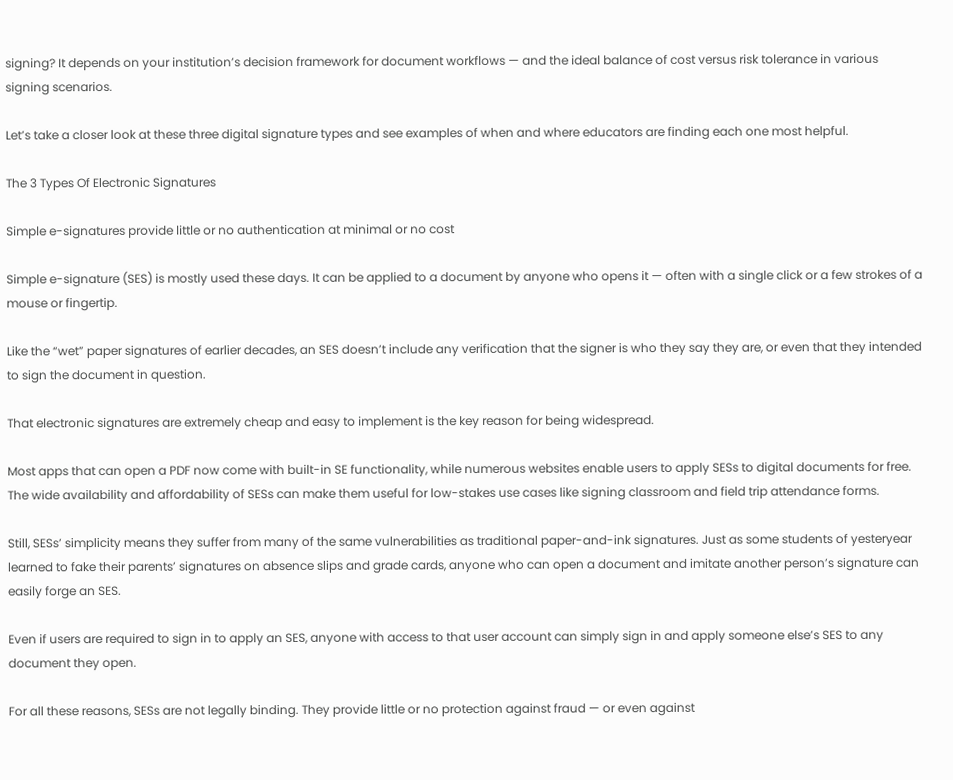signing? It depends on your institution’s decision framework for document workflows — and the ideal balance of cost versus risk tolerance in various signing scenarios.

Let’s take a closer look at these three digital signature types and see examples of when and where educators are finding each one most helpful.

The 3 Types Of Electronic Signatures

Simple e-signatures provide little or no authentication at minimal or no cost

Simple e-signature (SES) is mostly used these days. It can be applied to a document by anyone who opens it — often with a single click or a few strokes of a mouse or fingertip.

Like the “wet” paper signatures of earlier decades, an SES doesn’t include any verification that the signer is who they say they are, or even that they intended to sign the document in question.

That electronic signatures are extremely cheap and easy to implement is the key reason for being widespread.

Most apps that can open a PDF now come with built-in SE functionality, while numerous websites enable users to apply SESs to digital documents for free. The wide availability and affordability of SESs can make them useful for low-stakes use cases like signing classroom and field trip attendance forms.

Still, SESs’ simplicity means they suffer from many of the same vulnerabilities as traditional paper-and-ink signatures. Just as some students of yesteryear learned to fake their parents’ signatures on absence slips and grade cards, anyone who can open a document and imitate another person’s signature can easily forge an SES.

Even if users are required to sign in to apply an SES, anyone with access to that user account can simply sign in and apply someone else’s SES to any document they open.

For all these reasons, SESs are not legally binding. They provide little or no protection against fraud — or even against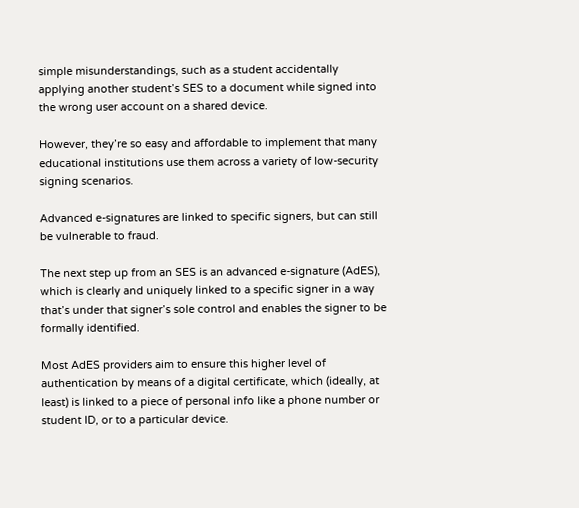simple misunderstandings, such as a student accidentally applying another student’s SES to a document while signed into the wrong user account on a shared device.

However, they’re so easy and affordable to implement that many educational institutions use them across a variety of low-security signing scenarios.

Advanced e-signatures are linked to specific signers, but can still be vulnerable to fraud.

The next step up from an SES is an advanced e-signature (AdES), which is clearly and uniquely linked to a specific signer in a way that’s under that signer’s sole control and enables the signer to be formally identified.

Most AdES providers aim to ensure this higher level of authentication by means of a digital certificate, which (ideally, at least) is linked to a piece of personal info like a phone number or student ID, or to a particular device.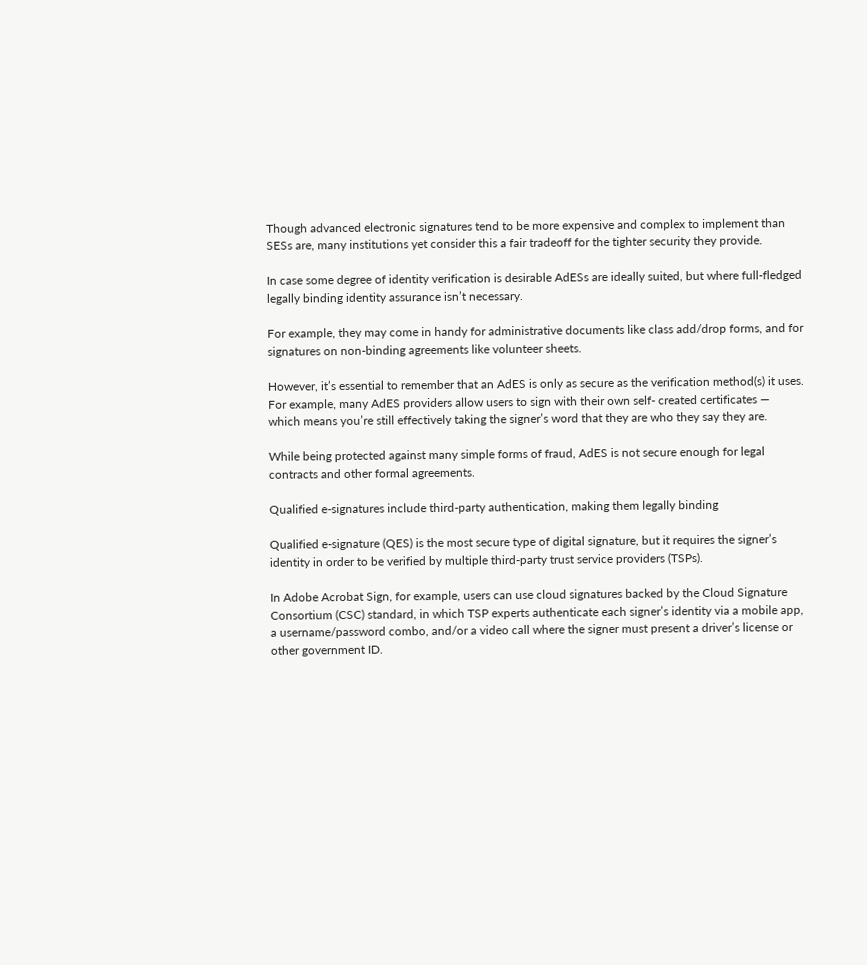Though advanced electronic signatures tend to be more expensive and complex to implement than SESs are, many institutions yet consider this a fair tradeoff for the tighter security they provide.

In case some degree of identity verification is desirable AdESs are ideally suited, but where full-fledged legally binding identity assurance isn’t necessary.

For example, they may come in handy for administrative documents like class add/drop forms, and for signatures on non-binding agreements like volunteer sheets.

However, it’s essential to remember that an AdES is only as secure as the verification method(s) it uses. For example, many AdES providers allow users to sign with their own self- created certificates — which means you’re still effectively taking the signer’s word that they are who they say they are.

While being protected against many simple forms of fraud, AdES is not secure enough for legal contracts and other formal agreements.

Qualified e-signatures include third-party authentication, making them legally binding

Qualified e-signature (QES) is the most secure type of digital signature, but it requires the signer’s identity in order to be verified by multiple third-party trust service providers (TSPs).

In Adobe Acrobat Sign, for example, users can use cloud signatures backed by the Cloud Signature Consortium (CSC) standard, in which TSP experts authenticate each signer’s identity via a mobile app, a username/password combo, and/or a video call where the signer must present a driver’s license or other government ID.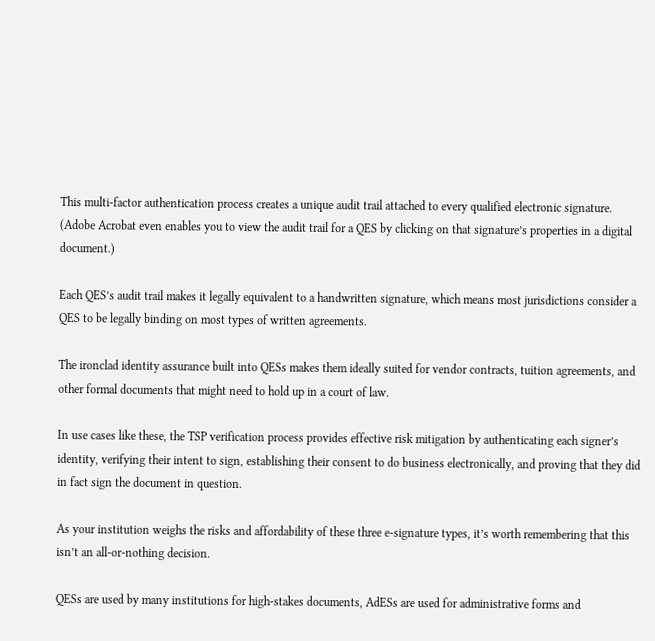This multi-factor authentication process creates a unique audit trail attached to every qualified electronic signature. (Adobe Acrobat even enables you to view the audit trail for a QES by clicking on that signature’s properties in a digital document.)

Each QES’s audit trail makes it legally equivalent to a handwritten signature, which means most jurisdictions consider a QES to be legally binding on most types of written agreements.

The ironclad identity assurance built into QESs makes them ideally suited for vendor contracts, tuition agreements, and other formal documents that might need to hold up in a court of law.

In use cases like these, the TSP verification process provides effective risk mitigation by authenticating each signer’s identity, verifying their intent to sign, establishing their consent to do business electronically, and proving that they did in fact sign the document in question.

As your institution weighs the risks and affordability of these three e-signature types, it’s worth remembering that this isn’t an all-or-nothing decision.

QESs are used by many institutions for high-stakes documents, AdESs are used for administrative forms and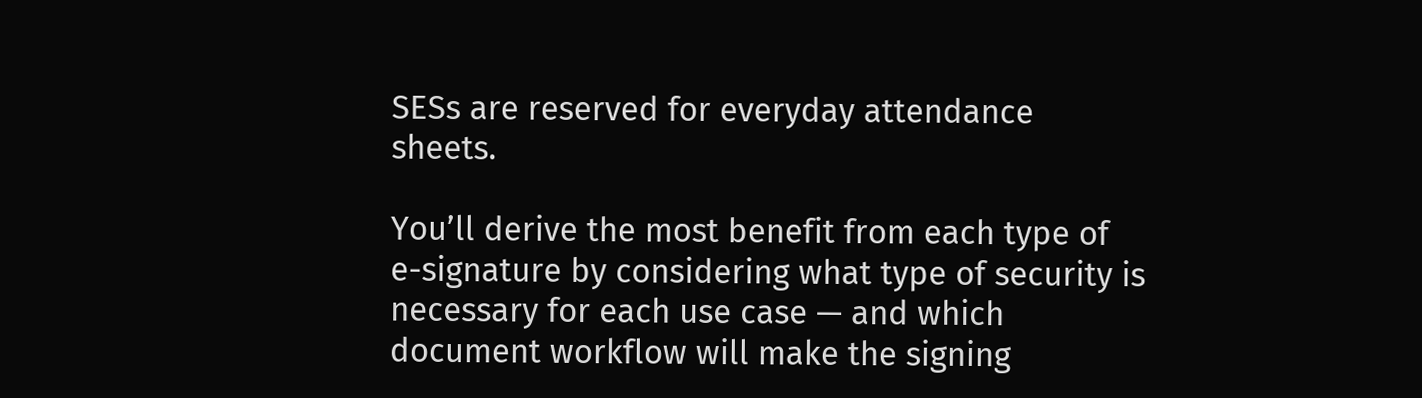SESs are reserved for everyday attendance sheets.

You’ll derive the most benefit from each type of e-signature by considering what type of security is necessary for each use case — and which document workflow will make the signing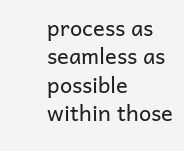process as seamless as possible within those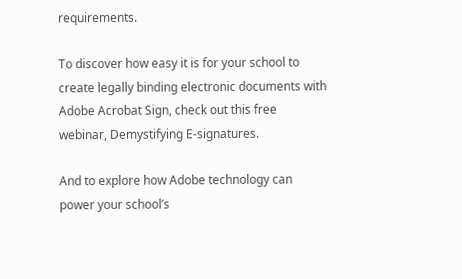requirements.

To discover how easy it is for your school to create legally binding electronic documents with Adobe Acrobat Sign, check out this free webinar, Demystifying E-signatures.

And to explore how Adobe technology can power your school’s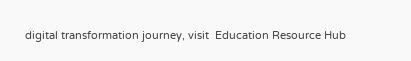digital transformation journey, visit  Education Resource Hub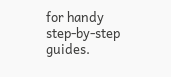for handy step-by-step guides.